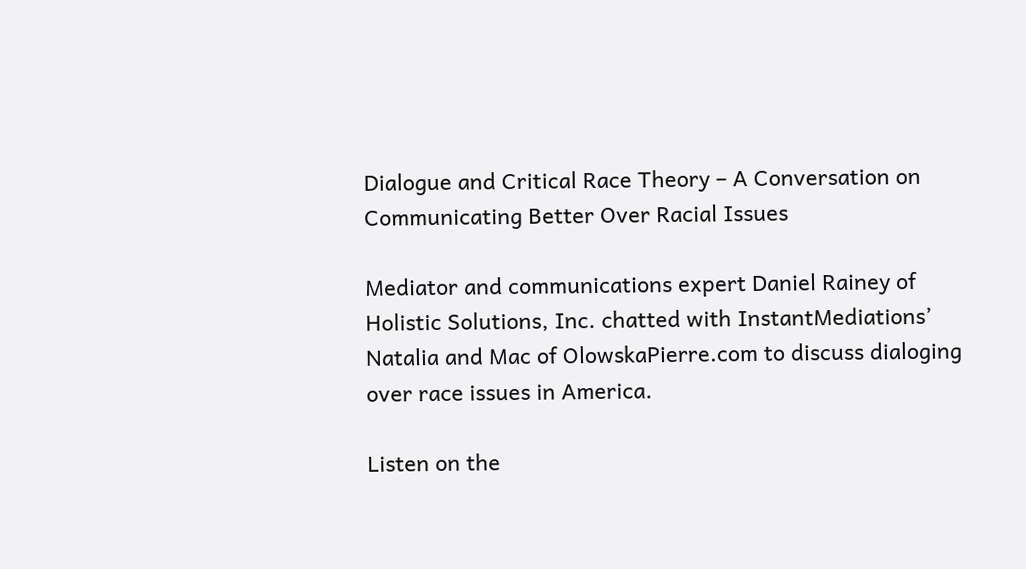Dialogue and Critical Race Theory – A Conversation on Communicating Better Over Racial Issues

Mediator and communications expert Daniel Rainey of Holistic Solutions, Inc. chatted with InstantMediations’ Natalia and Mac of OlowskaPierre.com to discuss dialoging over race issues in America.

Listen on the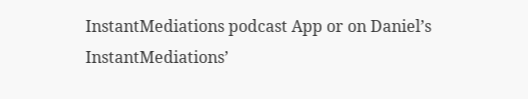InstantMediations podcast App or on Daniel’s InstantMediations’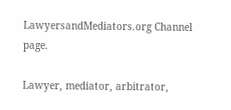LawyersandMediators.org Channel page.

Lawyer, mediator, arbitrator,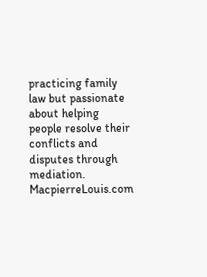practicing family law but passionate about helping people resolve their conflicts and disputes through mediation. MacpierreLouis.com